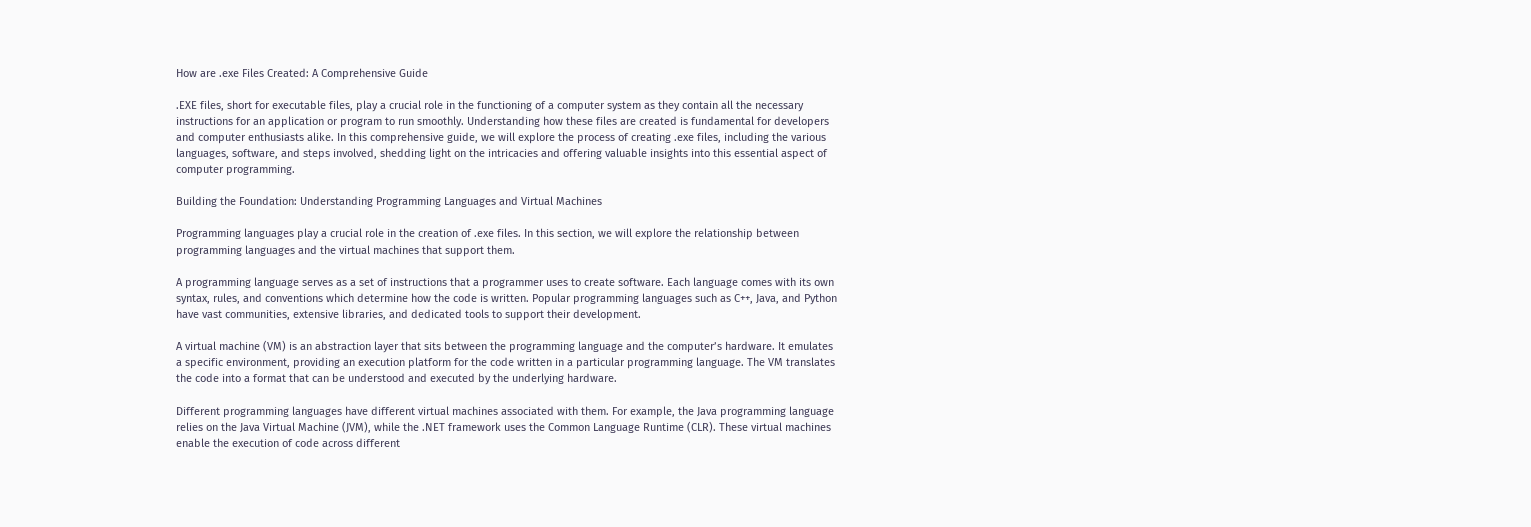How are .exe Files Created: A Comprehensive Guide

.EXE files, short for executable files, play a crucial role in the functioning of a computer system as they contain all the necessary instructions for an application or program to run smoothly. Understanding how these files are created is fundamental for developers and computer enthusiasts alike. In this comprehensive guide, we will explore the process of creating .exe files, including the various languages, software, and steps involved, shedding light on the intricacies and offering valuable insights into this essential aspect of computer programming.

Building the Foundation: Understanding Programming Languages and Virtual Machines

Programming languages play a crucial role in the creation of .exe files. In this section, we will explore the relationship between programming languages and the virtual machines that support them.

A programming language serves as a set of instructions that a programmer uses to create software. Each language comes with its own syntax, rules, and conventions which determine how the code is written. Popular programming languages such as C++, Java, and Python have vast communities, extensive libraries, and dedicated tools to support their development.

A virtual machine (VM) is an abstraction layer that sits between the programming language and the computer’s hardware. It emulates a specific environment, providing an execution platform for the code written in a particular programming language. The VM translates the code into a format that can be understood and executed by the underlying hardware.

Different programming languages have different virtual machines associated with them. For example, the Java programming language relies on the Java Virtual Machine (JVM), while the .NET framework uses the Common Language Runtime (CLR). These virtual machines enable the execution of code across different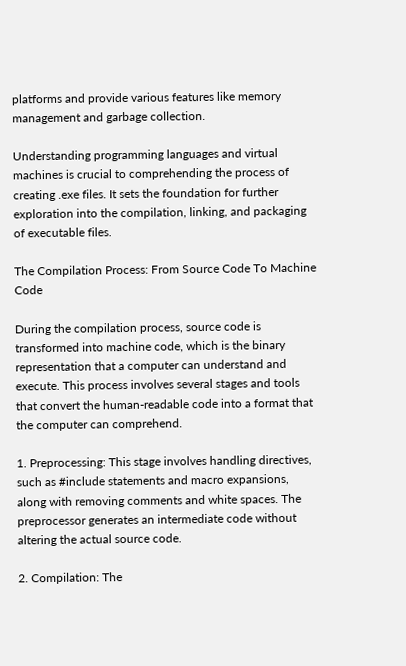platforms and provide various features like memory management and garbage collection.

Understanding programming languages and virtual machines is crucial to comprehending the process of creating .exe files. It sets the foundation for further exploration into the compilation, linking, and packaging of executable files.

The Compilation Process: From Source Code To Machine Code

During the compilation process, source code is transformed into machine code, which is the binary representation that a computer can understand and execute. This process involves several stages and tools that convert the human-readable code into a format that the computer can comprehend.

1. Preprocessing: This stage involves handling directives, such as #include statements and macro expansions, along with removing comments and white spaces. The preprocessor generates an intermediate code without altering the actual source code.

2. Compilation: The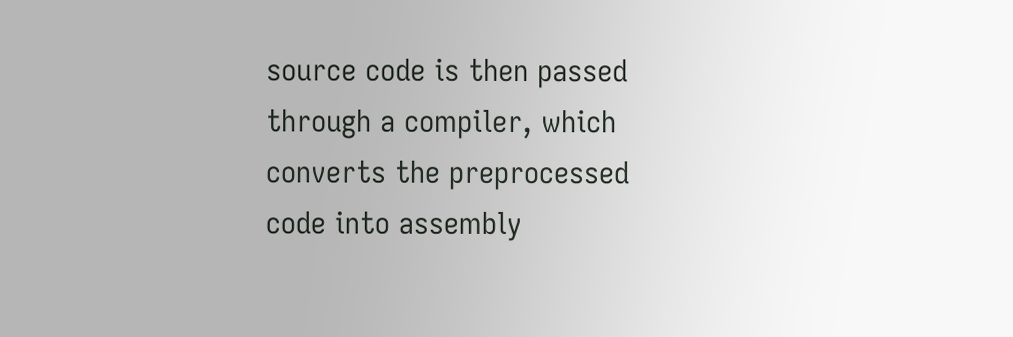source code is then passed through a compiler, which converts the preprocessed code into assembly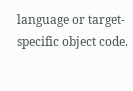language or target-specific object code.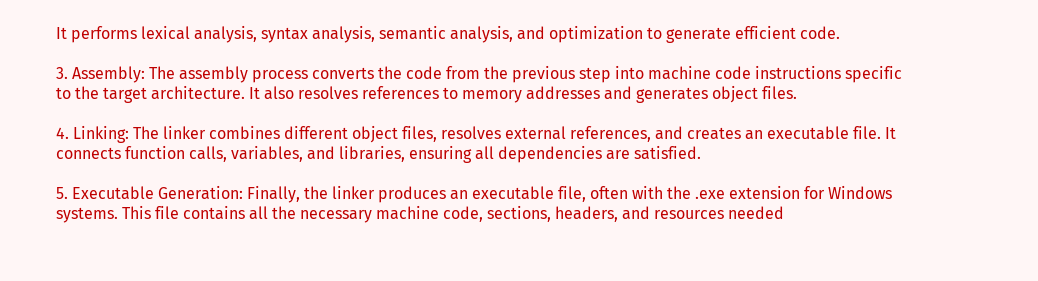It performs lexical analysis, syntax analysis, semantic analysis, and optimization to generate efficient code.

3. Assembly: The assembly process converts the code from the previous step into machine code instructions specific to the target architecture. It also resolves references to memory addresses and generates object files.

4. Linking: The linker combines different object files, resolves external references, and creates an executable file. It connects function calls, variables, and libraries, ensuring all dependencies are satisfied.

5. Executable Generation: Finally, the linker produces an executable file, often with the .exe extension for Windows systems. This file contains all the necessary machine code, sections, headers, and resources needed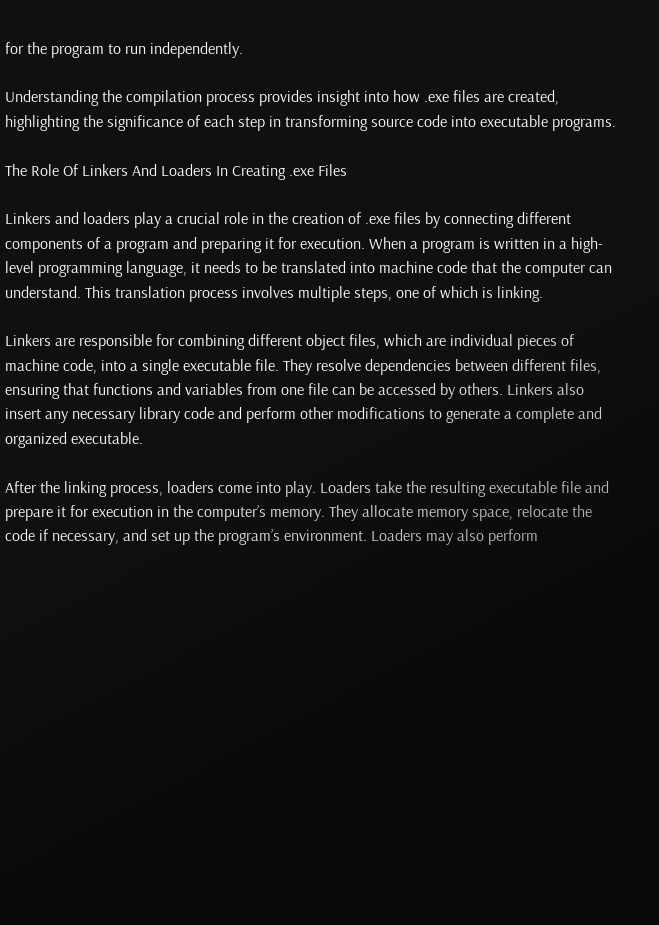for the program to run independently.

Understanding the compilation process provides insight into how .exe files are created, highlighting the significance of each step in transforming source code into executable programs.

The Role Of Linkers And Loaders In Creating .exe Files

Linkers and loaders play a crucial role in the creation of .exe files by connecting different components of a program and preparing it for execution. When a program is written in a high-level programming language, it needs to be translated into machine code that the computer can understand. This translation process involves multiple steps, one of which is linking.

Linkers are responsible for combining different object files, which are individual pieces of machine code, into a single executable file. They resolve dependencies between different files, ensuring that functions and variables from one file can be accessed by others. Linkers also insert any necessary library code and perform other modifications to generate a complete and organized executable.

After the linking process, loaders come into play. Loaders take the resulting executable file and prepare it for execution in the computer’s memory. They allocate memory space, relocate the code if necessary, and set up the program’s environment. Loaders may also perform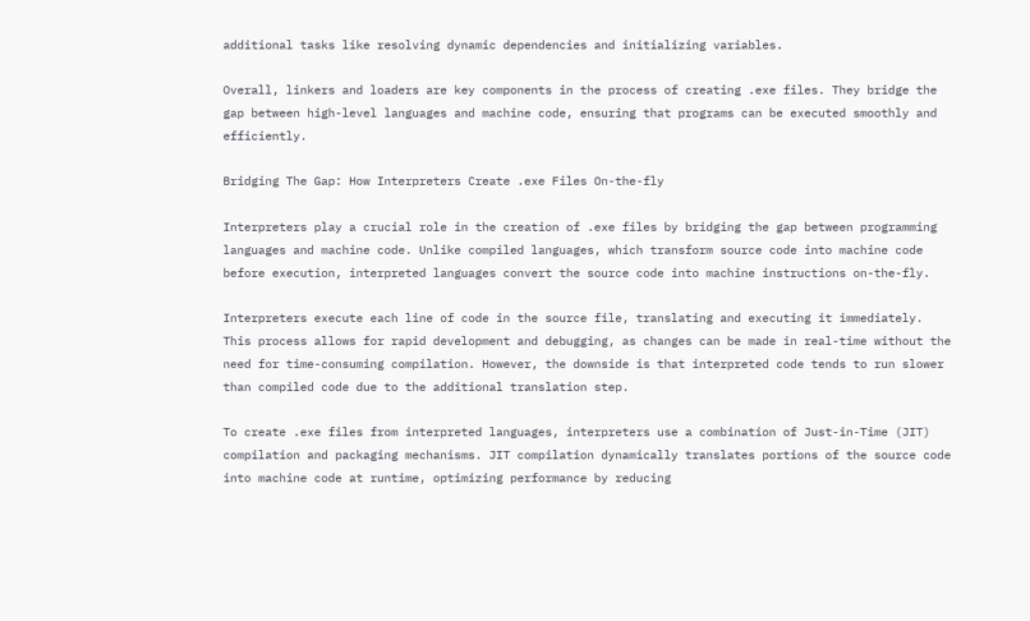additional tasks like resolving dynamic dependencies and initializing variables.

Overall, linkers and loaders are key components in the process of creating .exe files. They bridge the gap between high-level languages and machine code, ensuring that programs can be executed smoothly and efficiently.

Bridging The Gap: How Interpreters Create .exe Files On-the-fly

Interpreters play a crucial role in the creation of .exe files by bridging the gap between programming languages and machine code. Unlike compiled languages, which transform source code into machine code before execution, interpreted languages convert the source code into machine instructions on-the-fly.

Interpreters execute each line of code in the source file, translating and executing it immediately. This process allows for rapid development and debugging, as changes can be made in real-time without the need for time-consuming compilation. However, the downside is that interpreted code tends to run slower than compiled code due to the additional translation step.

To create .exe files from interpreted languages, interpreters use a combination of Just-in-Time (JIT) compilation and packaging mechanisms. JIT compilation dynamically translates portions of the source code into machine code at runtime, optimizing performance by reducing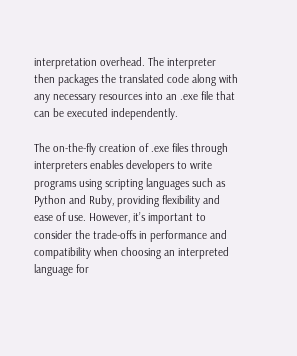interpretation overhead. The interpreter then packages the translated code along with any necessary resources into an .exe file that can be executed independently.

The on-the-fly creation of .exe files through interpreters enables developers to write programs using scripting languages such as Python and Ruby, providing flexibility and ease of use. However, it’s important to consider the trade-offs in performance and compatibility when choosing an interpreted language for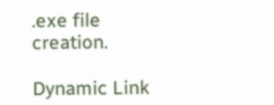.exe file creation.

Dynamic Link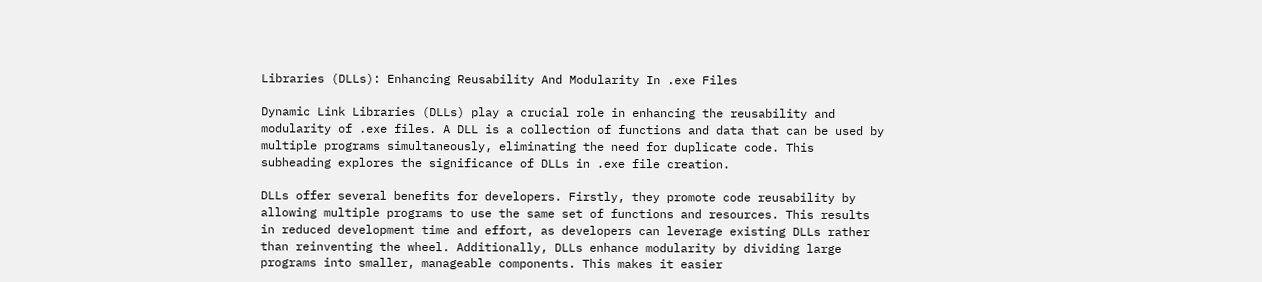Libraries (DLLs): Enhancing Reusability And Modularity In .exe Files

Dynamic Link Libraries (DLLs) play a crucial role in enhancing the reusability and modularity of .exe files. A DLL is a collection of functions and data that can be used by multiple programs simultaneously, eliminating the need for duplicate code. This subheading explores the significance of DLLs in .exe file creation.

DLLs offer several benefits for developers. Firstly, they promote code reusability by allowing multiple programs to use the same set of functions and resources. This results in reduced development time and effort, as developers can leverage existing DLLs rather than reinventing the wheel. Additionally, DLLs enhance modularity by dividing large programs into smaller, manageable components. This makes it easier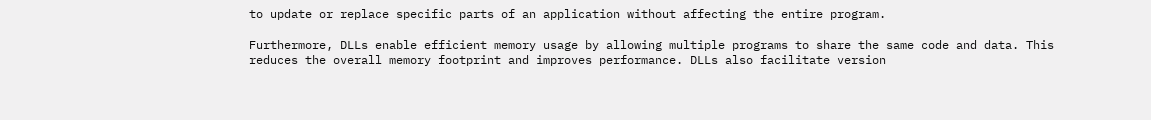to update or replace specific parts of an application without affecting the entire program.

Furthermore, DLLs enable efficient memory usage by allowing multiple programs to share the same code and data. This reduces the overall memory footprint and improves performance. DLLs also facilitate version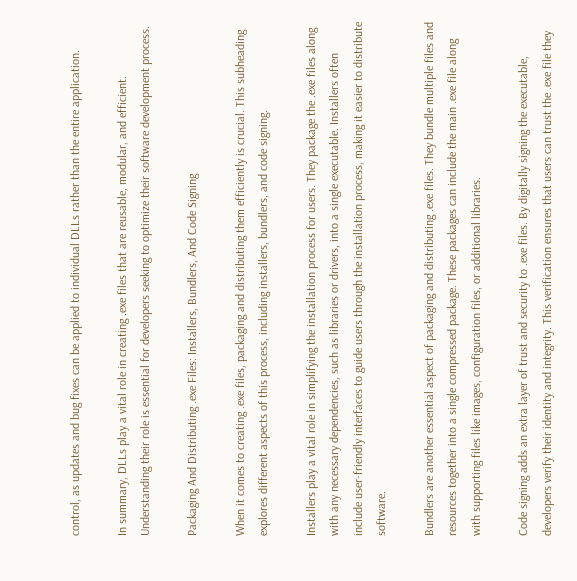control, as updates and bug fixes can be applied to individual DLLs rather than the entire application.

In summary, DLLs play a vital role in creating .exe files that are reusable, modular, and efficient. Understanding their role is essential for developers seeking to optimize their software development process.

Packaging And Distributing .exe Files: Installers, Bundlers, And Code Signing

When it comes to creating .exe files, packaging and distributing them efficiently is crucial. This subheading explores different aspects of this process, including installers, bundlers, and code signing.

Installers play a vital role in simplifying the installation process for users. They package the .exe files along with any necessary dependencies, such as libraries or drivers, into a single executable. Installers often include user-friendly interfaces to guide users through the installation process, making it easier to distribute software.

Bundlers are another essential aspect of packaging and distributing .exe files. They bundle multiple files and resources together into a single compressed package. These packages can include the main .exe file along with supporting files like images, configuration files, or additional libraries.

Code signing adds an extra layer of trust and security to .exe files. By digitally signing the executable, developers verify their identity and integrity. This verification ensures that users can trust the .exe file they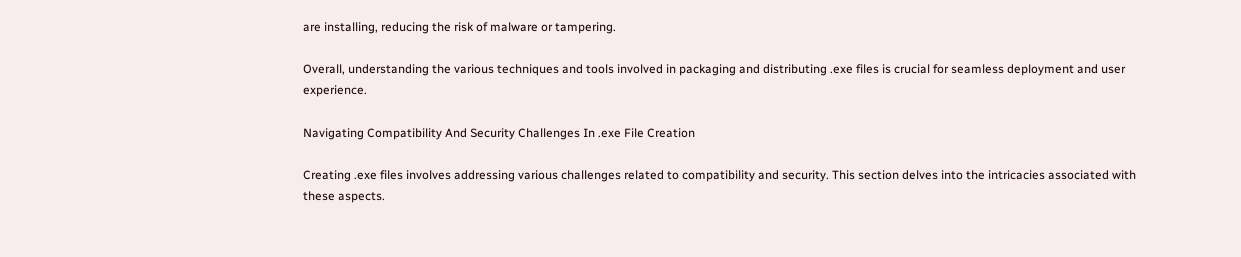are installing, reducing the risk of malware or tampering.

Overall, understanding the various techniques and tools involved in packaging and distributing .exe files is crucial for seamless deployment and user experience.

Navigating Compatibility And Security Challenges In .exe File Creation

Creating .exe files involves addressing various challenges related to compatibility and security. This section delves into the intricacies associated with these aspects.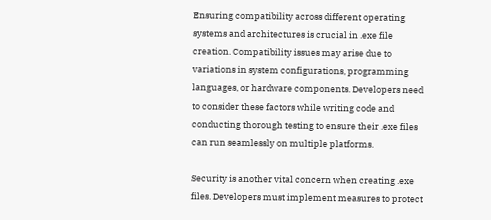Ensuring compatibility across different operating systems and architectures is crucial in .exe file creation. Compatibility issues may arise due to variations in system configurations, programming languages, or hardware components. Developers need to consider these factors while writing code and conducting thorough testing to ensure their .exe files can run seamlessly on multiple platforms.

Security is another vital concern when creating .exe files. Developers must implement measures to protect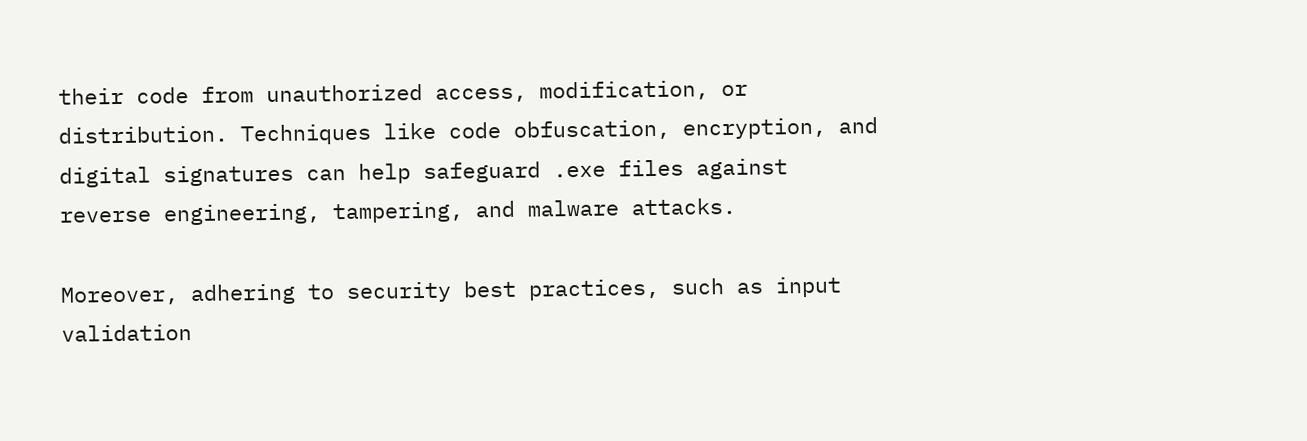their code from unauthorized access, modification, or distribution. Techniques like code obfuscation, encryption, and digital signatures can help safeguard .exe files against reverse engineering, tampering, and malware attacks.

Moreover, adhering to security best practices, such as input validation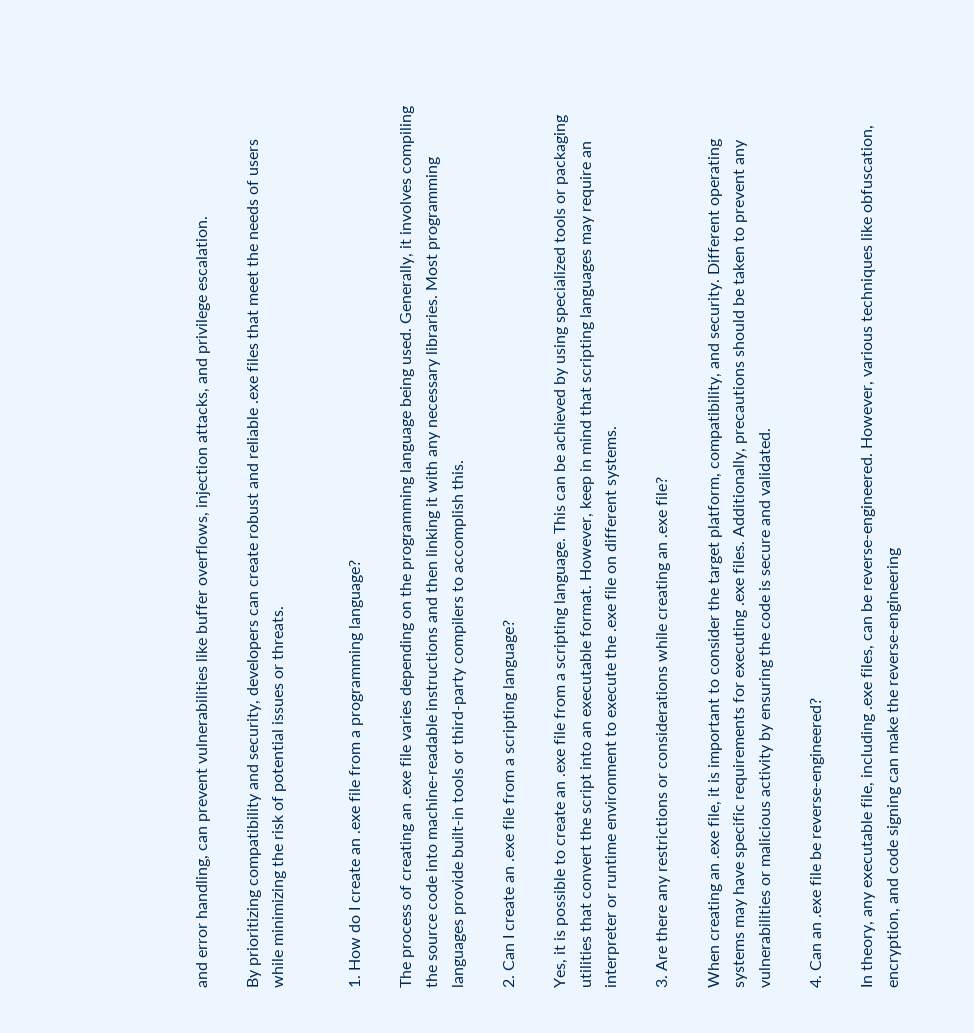and error handling, can prevent vulnerabilities like buffer overflows, injection attacks, and privilege escalation.

By prioritizing compatibility and security, developers can create robust and reliable .exe files that meet the needs of users while minimizing the risk of potential issues or threats.


1. How do I create an .exe file from a programming language?

The process of creating an .exe file varies depending on the programming language being used. Generally, it involves compiling the source code into machine-readable instructions and then linking it with any necessary libraries. Most programming languages provide built-in tools or third-party compilers to accomplish this.

2. Can I create an .exe file from a scripting language?

Yes, it is possible to create an .exe file from a scripting language. This can be achieved by using specialized tools or packaging utilities that convert the script into an executable format. However, keep in mind that scripting languages may require an interpreter or runtime environment to execute the .exe file on different systems.

3. Are there any restrictions or considerations while creating an .exe file?

When creating an .exe file, it is important to consider the target platform, compatibility, and security. Different operating systems may have specific requirements for executing .exe files. Additionally, precautions should be taken to prevent any vulnerabilities or malicious activity by ensuring the code is secure and validated.

4. Can an .exe file be reverse-engineered?

In theory, any executable file, including .exe files, can be reverse-engineered. However, various techniques like obfuscation, encryption, and code signing can make the reverse-engineering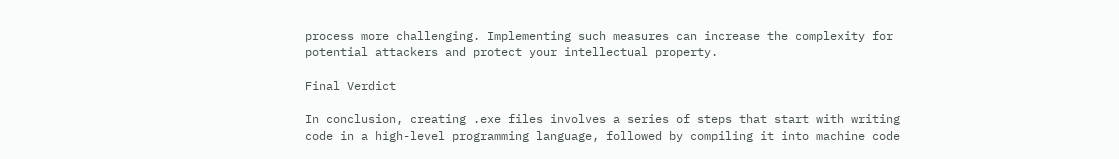process more challenging. Implementing such measures can increase the complexity for potential attackers and protect your intellectual property.

Final Verdict

In conclusion, creating .exe files involves a series of steps that start with writing code in a high-level programming language, followed by compiling it into machine code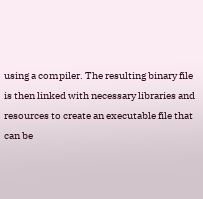using a compiler. The resulting binary file is then linked with necessary libraries and resources to create an executable file that can be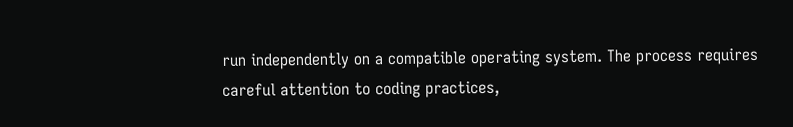run independently on a compatible operating system. The process requires careful attention to coding practices,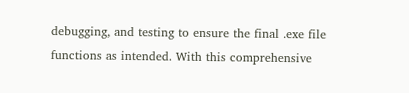debugging, and testing to ensure the final .exe file functions as intended. With this comprehensive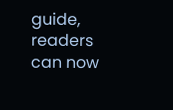guide, readers can now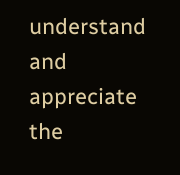understand and appreciate the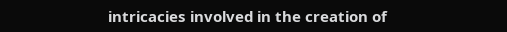intricacies involved in the creation of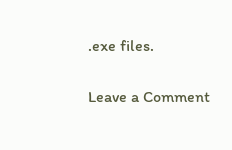.exe files.

Leave a Comment